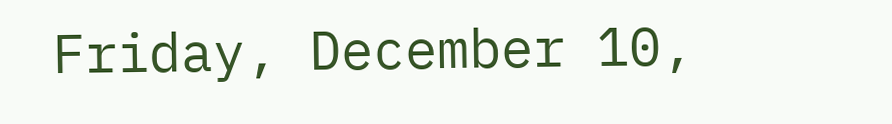Friday, December 10,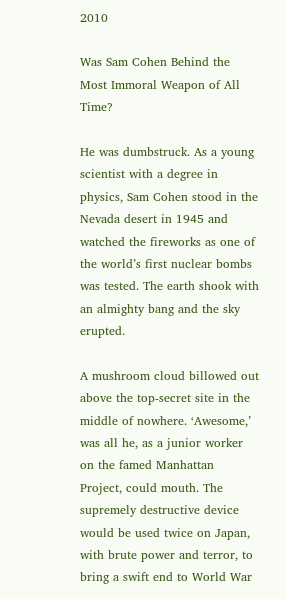2010

Was Sam Cohen Behind the Most Immoral Weapon of All Time?

He was dumbstruck. As a young scientist with a degree in physics, Sam Cohen stood in the Nevada desert in 1945 and watched the fireworks as one of the world’s first nuclear bombs was tested. The earth shook with an almighty bang and the sky erupted.

A mushroom cloud billowed out above the top-secret site in the middle of nowhere. ‘Awesome,’ was all he, as a junior worker on the famed Manhattan Project, could mouth. The supremely destructive device would be used twice on Japan, with brute power and terror, to bring a swift end to World War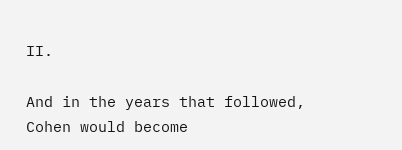II.

And in the years that followed, Cohen would become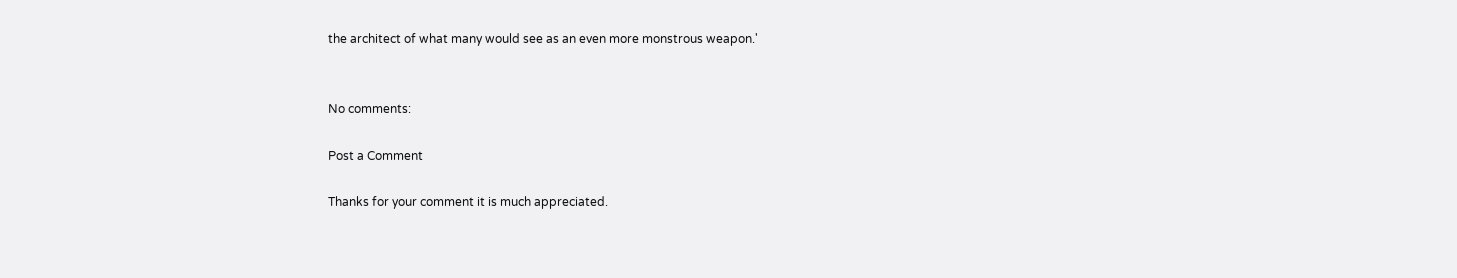the architect of what many would see as an even more monstrous weapon.'


No comments:

Post a Comment

Thanks for your comment it is much appreciated.